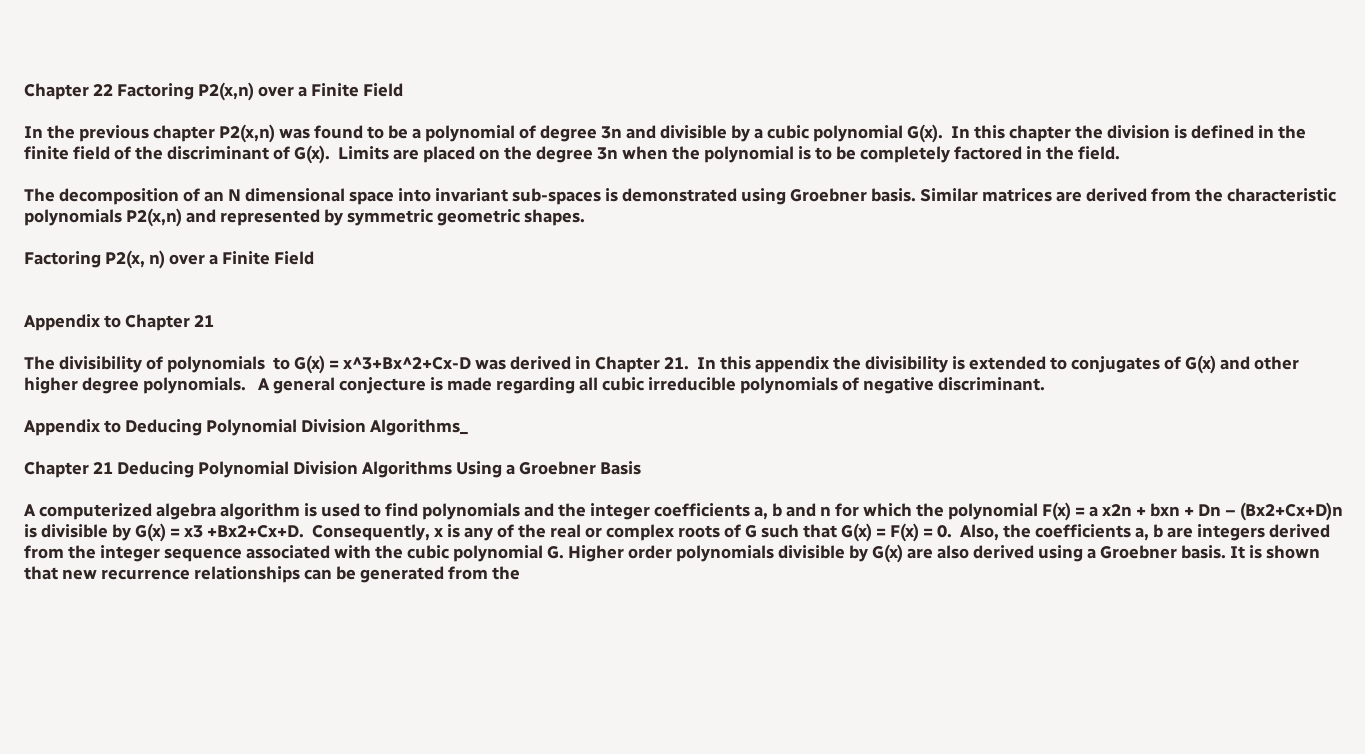Chapter 22 Factoring P2(x,n) over a Finite Field

In the previous chapter P2(x,n) was found to be a polynomial of degree 3n and divisible by a cubic polynomial G(x).  In this chapter the division is defined in the finite field of the discriminant of G(x).  Limits are placed on the degree 3n when the polynomial is to be completely factored in the field.

The decomposition of an N dimensional space into invariant sub-spaces is demonstrated using Groebner basis. Similar matrices are derived from the characteristic polynomials P2(x,n) and represented by symmetric geometric shapes.

Factoring P2(x, n) over a Finite Field


Appendix to Chapter 21

The divisibility of polynomials  to G(x) = x^3+Bx^2+Cx-D was derived in Chapter 21.  In this appendix the divisibility is extended to conjugates of G(x) and other higher degree polynomials.   A general conjecture is made regarding all cubic irreducible polynomials of negative discriminant.

Appendix to Deducing Polynomial Division Algorithms_

Chapter 21 Deducing Polynomial Division Algorithms Using a Groebner Basis

A computerized algebra algorithm is used to find polynomials and the integer coefficients a, b and n for which the polynomial F(x) = a x2n + bxn + Dn – (Bx2+Cx+D)n is divisible by G(x) = x3 +Bx2+Cx+D.  Consequently, x is any of the real or complex roots of G such that G(x) = F(x) = 0.  Also, the coefficients a, b are integers derived from the integer sequence associated with the cubic polynomial G. Higher order polynomials divisible by G(x) are also derived using a Groebner basis. It is shown that new recurrence relationships can be generated from the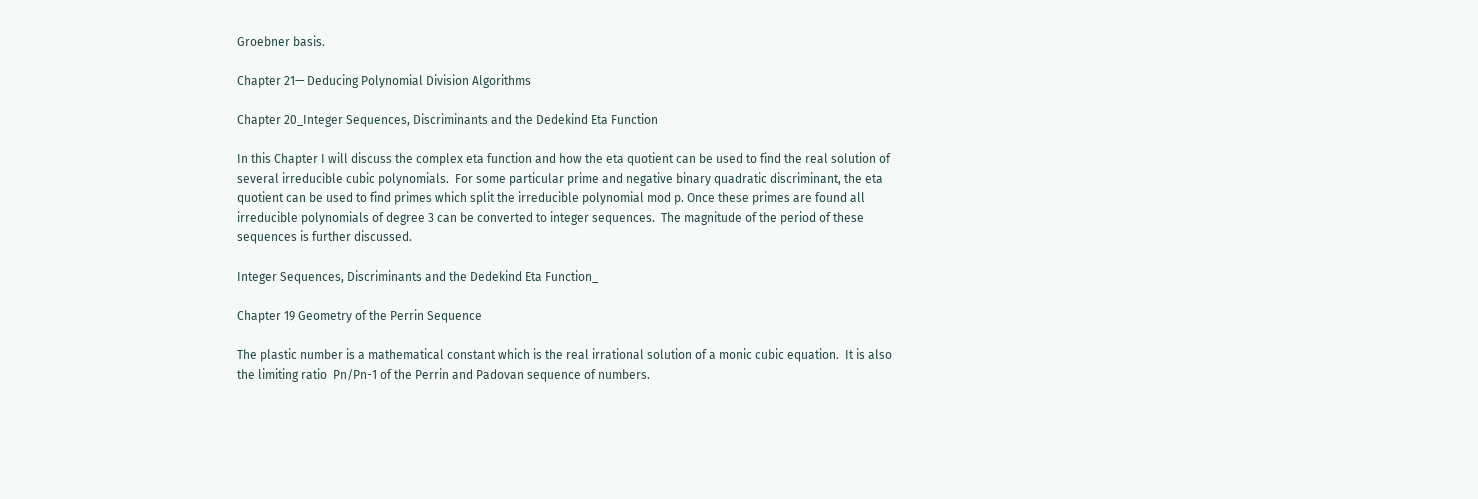Groebner basis.

Chapter 21— Deducing Polynomial Division Algorithms

Chapter 20_Integer Sequences, Discriminants and the Dedekind Eta Function

In this Chapter I will discuss the complex eta function and how the eta quotient can be used to find the real solution of several irreducible cubic polynomials.  For some particular prime and negative binary quadratic discriminant, the eta quotient can be used to find primes which split the irreducible polynomial mod p. Once these primes are found all irreducible polynomials of degree 3 can be converted to integer sequences.  The magnitude of the period of these sequences is further discussed.

Integer Sequences, Discriminants and the Dedekind Eta Function_

Chapter 19 Geometry of the Perrin Sequence

The plastic number is a mathematical constant which is the real irrational solution of a monic cubic equation.  It is also the limiting ratio  Pn/Pn-1 of the Perrin and Padovan sequence of numbers.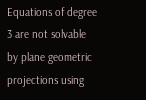Equations of degree 3 are not solvable by plane geometric projections using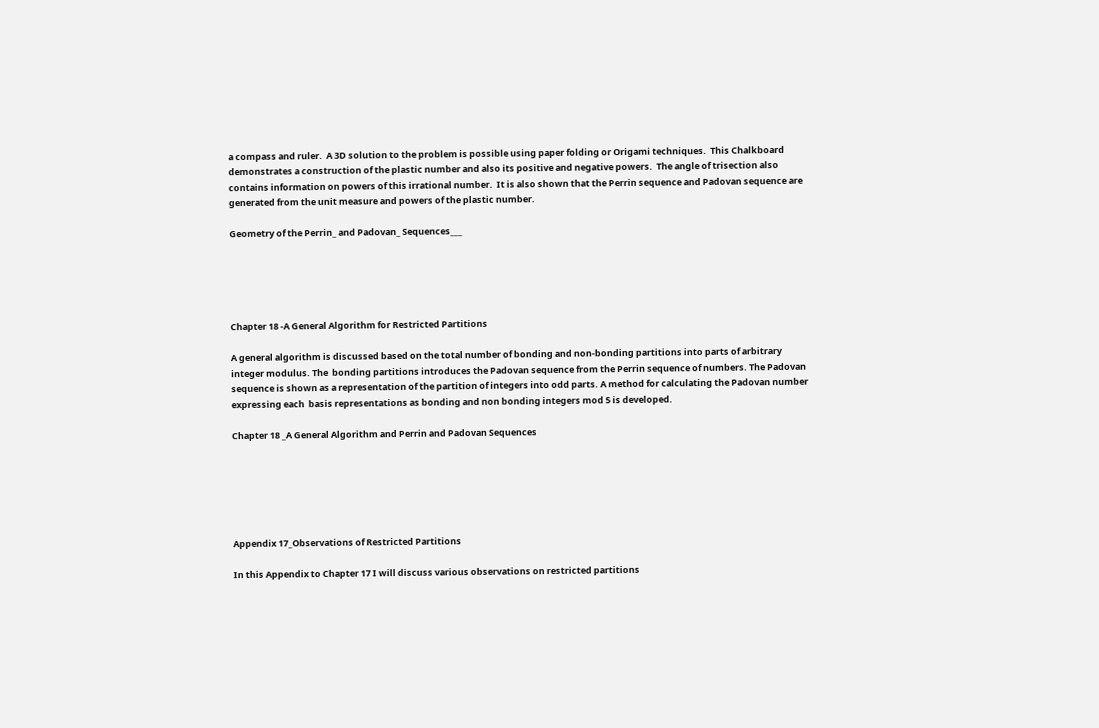a compass and ruler.  A 3D solution to the problem is possible using paper folding or Origami techniques.  This Chalkboard demonstrates a construction of the plastic number and also its positive and negative powers.  The angle of trisection also contains information on powers of this irrational number.  It is also shown that the Perrin sequence and Padovan sequence are generated from the unit measure and powers of the plastic number.

Geometry of the Perrin_ and Padovan_ Sequences___





Chapter 18 -A General Algorithm for Restricted Partitions

A general algorithm is discussed based on the total number of bonding and non-bonding partitions into parts of arbitrary integer modulus. The  bonding partitions introduces the Padovan sequence from the Perrin sequence of numbers. The Padovan sequence is shown as a representation of the partition of integers into odd parts. A method for calculating the Padovan number expressing each  basis representations as bonding and non bonding integers mod 5 is developed.

Chapter 18 _A General Algorithm and Perrin and Padovan Sequences






Appendix 17_Observations of Restricted Partitions

In this Appendix to Chapter 17 I will discuss various observations on restricted partitions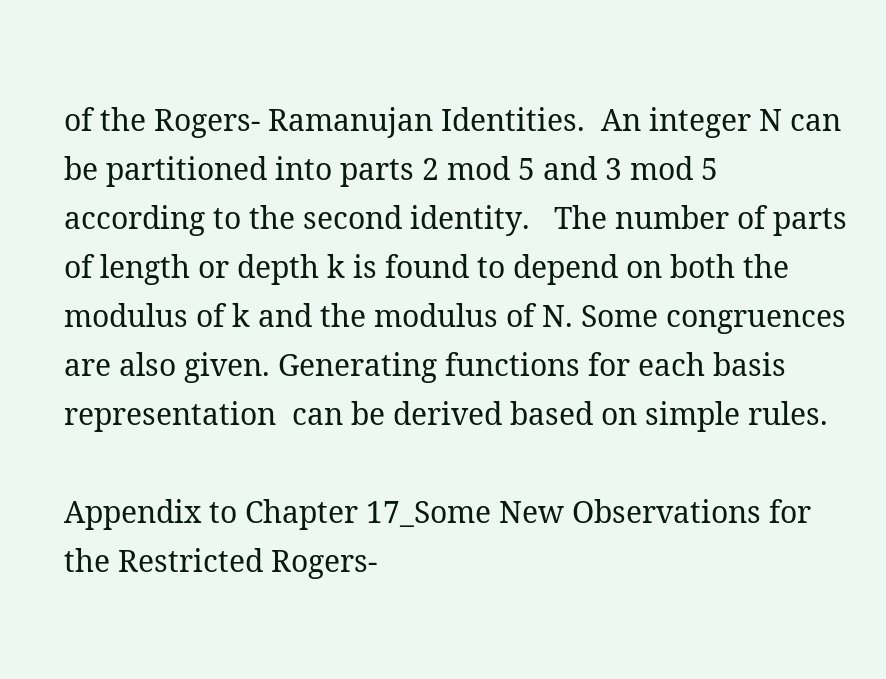of the Rogers- Ramanujan Identities.  An integer N can be partitioned into parts 2 mod 5 and 3 mod 5 according to the second identity.   The number of parts of length or depth k is found to depend on both the modulus of k and the modulus of N. Some congruences are also given. Generating functions for each basis representation  can be derived based on simple rules.

Appendix to Chapter 17_Some New Observations for the Restricted Rogers-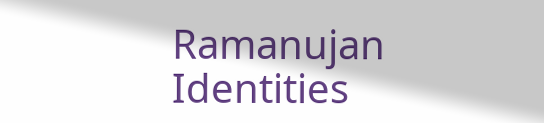Ramanujan Identities